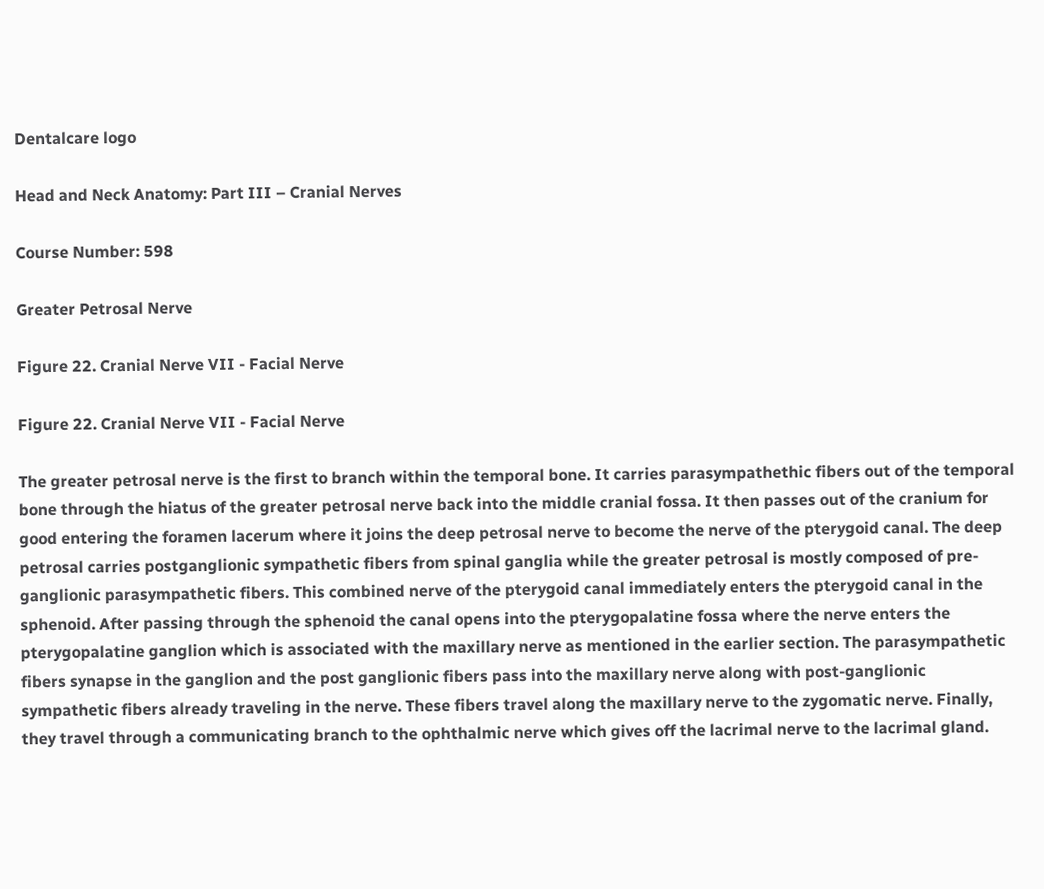Dentalcare logo

Head and Neck Anatomy: Part III – Cranial Nerves

Course Number: 598

Greater Petrosal Nerve

Figure 22. Cranial Nerve VII - Facial Nerve

Figure 22. Cranial Nerve VII - Facial Nerve

The greater petrosal nerve is the first to branch within the temporal bone. It carries parasympathethic fibers out of the temporal bone through the hiatus of the greater petrosal nerve back into the middle cranial fossa. It then passes out of the cranium for good entering the foramen lacerum where it joins the deep petrosal nerve to become the nerve of the pterygoid canal. The deep petrosal carries postganglionic sympathetic fibers from spinal ganglia while the greater petrosal is mostly composed of pre-ganglionic parasympathetic fibers. This combined nerve of the pterygoid canal immediately enters the pterygoid canal in the sphenoid. After passing through the sphenoid the canal opens into the pterygopalatine fossa where the nerve enters the pterygopalatine ganglion which is associated with the maxillary nerve as mentioned in the earlier section. The parasympathetic fibers synapse in the ganglion and the post ganglionic fibers pass into the maxillary nerve along with post-ganglionic sympathetic fibers already traveling in the nerve. These fibers travel along the maxillary nerve to the zygomatic nerve. Finally, they travel through a communicating branch to the ophthalmic nerve which gives off the lacrimal nerve to the lacrimal gland.